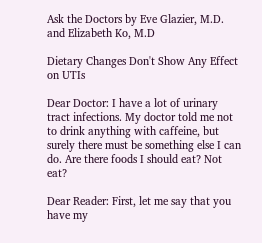Ask the Doctors by Eve Glazier, M.D. and Elizabeth Ko, M.D

Dietary Changes Don't Show Any Effect on UTIs

Dear Doctor: I have a lot of urinary tract infections. My doctor told me not to drink anything with caffeine, but surely there must be something else I can do. Are there foods I should eat? Not eat?

Dear Reader: First, let me say that you have my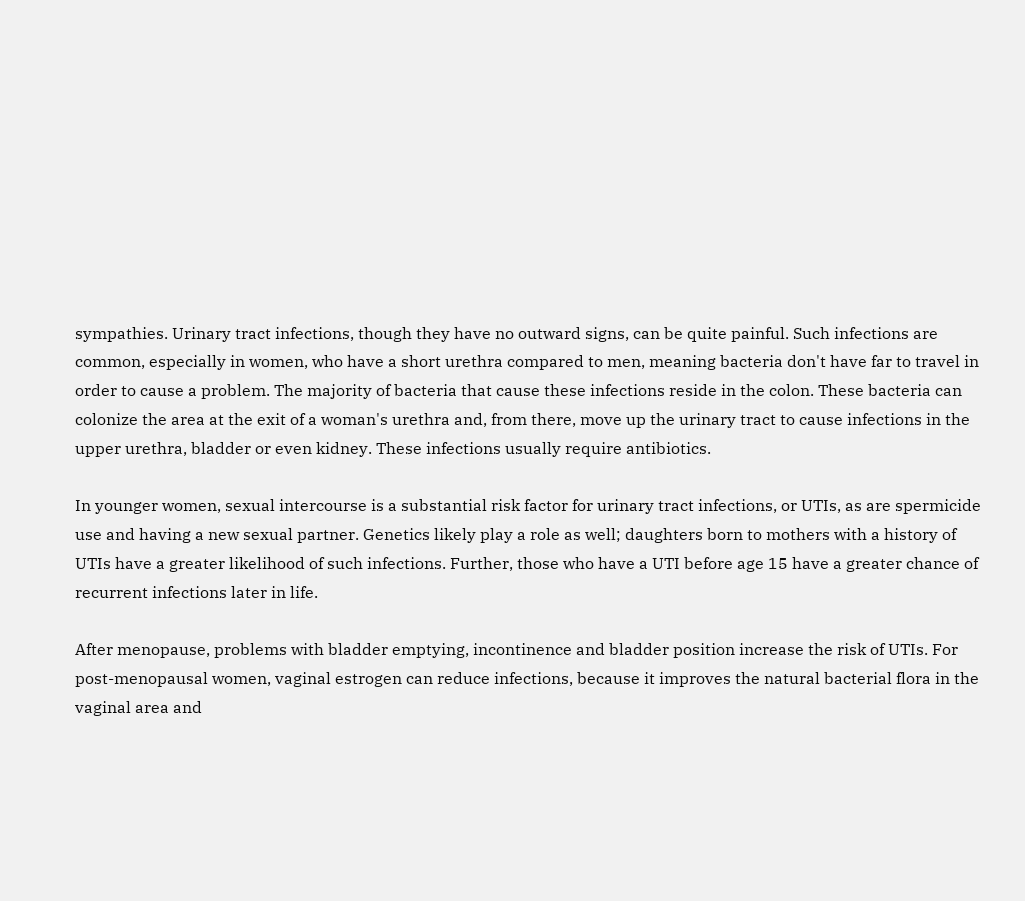sympathies. Urinary tract infections, though they have no outward signs, can be quite painful. Such infections are common, especially in women, who have a short urethra compared to men, meaning bacteria don't have far to travel in order to cause a problem. The majority of bacteria that cause these infections reside in the colon. These bacteria can colonize the area at the exit of a woman's urethra and, from there, move up the urinary tract to cause infections in the upper urethra, bladder or even kidney. These infections usually require antibiotics.

In younger women, sexual intercourse is a substantial risk factor for urinary tract infections, or UTIs, as are spermicide use and having a new sexual partner. Genetics likely play a role as well; daughters born to mothers with a history of UTIs have a greater likelihood of such infections. Further, those who have a UTI before age 15 have a greater chance of recurrent infections later in life.

After menopause, problems with bladder emptying, incontinence and bladder position increase the risk of UTIs. For post-menopausal women, vaginal estrogen can reduce infections, because it improves the natural bacterial flora in the vaginal area and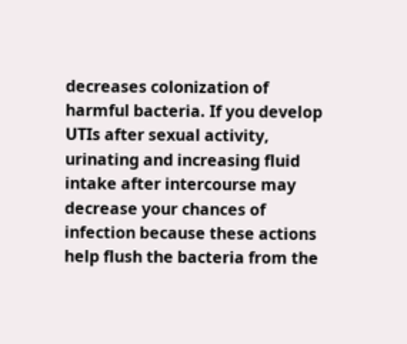decreases colonization of harmful bacteria. If you develop UTIs after sexual activity, urinating and increasing fluid intake after intercourse may decrease your chances of infection because these actions help flush the bacteria from the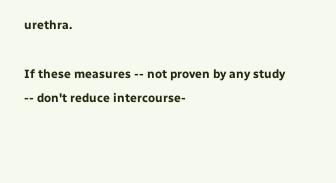urethra.

If these measures -- not proven by any study -- don't reduce intercourse-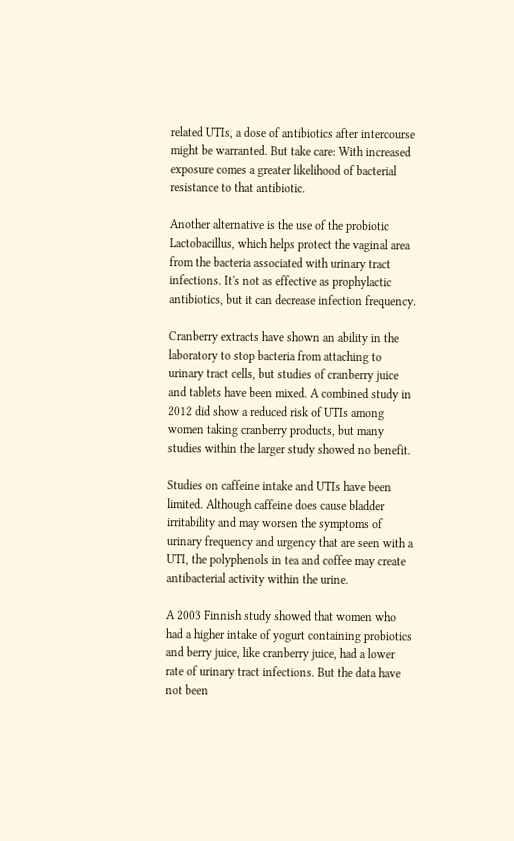related UTIs, a dose of antibiotics after intercourse might be warranted. But take care: With increased exposure comes a greater likelihood of bacterial resistance to that antibiotic.

Another alternative is the use of the probiotic Lactobacillus, which helps protect the vaginal area from the bacteria associated with urinary tract infections. It's not as effective as prophylactic antibiotics, but it can decrease infection frequency.

Cranberry extracts have shown an ability in the laboratory to stop bacteria from attaching to urinary tract cells, but studies of cranberry juice and tablets have been mixed. A combined study in 2012 did show a reduced risk of UTIs among women taking cranberry products, but many studies within the larger study showed no benefit.

Studies on caffeine intake and UTIs have been limited. Although caffeine does cause bladder irritability and may worsen the symptoms of urinary frequency and urgency that are seen with a UTI, the polyphenols in tea and coffee may create antibacterial activity within the urine.

A 2003 Finnish study showed that women who had a higher intake of yogurt containing probiotics and berry juice, like cranberry juice, had a lower rate of urinary tract infections. But the data have not been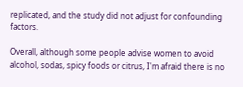replicated, and the study did not adjust for confounding factors.

Overall, although some people advise women to avoid alcohol, sodas, spicy foods or citrus, I'm afraid there is no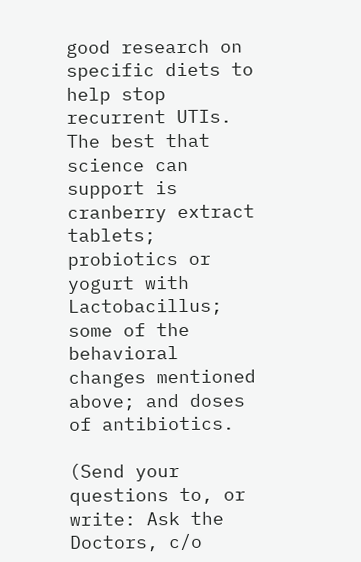good research on specific diets to help stop recurrent UTIs. The best that science can support is cranberry extract tablets; probiotics or yogurt with Lactobacillus; some of the behavioral changes mentioned above; and doses of antibiotics.

(Send your questions to, or write: Ask the Doctors, c/o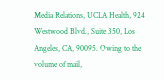Media Relations, UCLA Health, 924 Westwood Blvd., Suite 350, Los Angeles, CA, 90095. Owing to the volume of mail,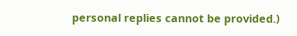personal replies cannot be provided.)